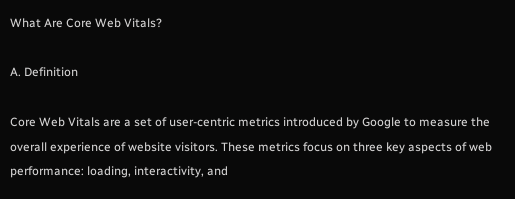What Are Core Web Vitals?

A. Definition

Core Web Vitals are a set of user-centric metrics introduced by Google to measure the overall experience of website visitors. These metrics focus on three key aspects of web performance: loading, interactivity, and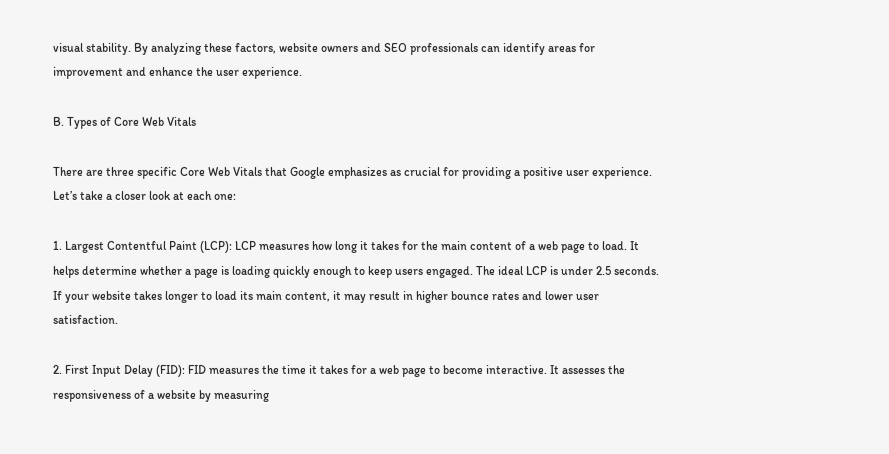visual stability. By analyzing these factors, website owners and SEO professionals can identify areas for improvement and enhance the user experience.

B. Types of Core Web Vitals

There are three specific Core Web Vitals that Google emphasizes as crucial for providing a positive user experience. Let’s take a closer look at each one:

1. Largest Contentful Paint (LCP): LCP measures how long it takes for the main content of a web page to load. It helps determine whether a page is loading quickly enough to keep users engaged. The ideal LCP is under 2.5 seconds. If your website takes longer to load its main content, it may result in higher bounce rates and lower user satisfaction.

2. First Input Delay (FID): FID measures the time it takes for a web page to become interactive. It assesses the responsiveness of a website by measuring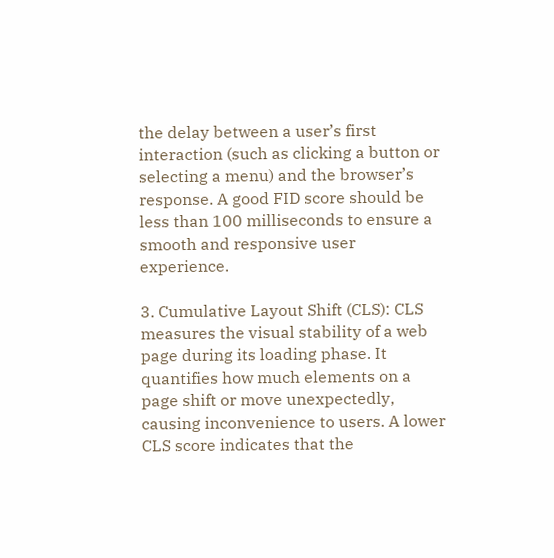the delay between a user’s first interaction (such as clicking a button or selecting a menu) and the browser’s response. A good FID score should be less than 100 milliseconds to ensure a smooth and responsive user experience.

3. Cumulative Layout Shift (CLS): CLS measures the visual stability of a web page during its loading phase. It quantifies how much elements on a page shift or move unexpectedly, causing inconvenience to users. A lower CLS score indicates that the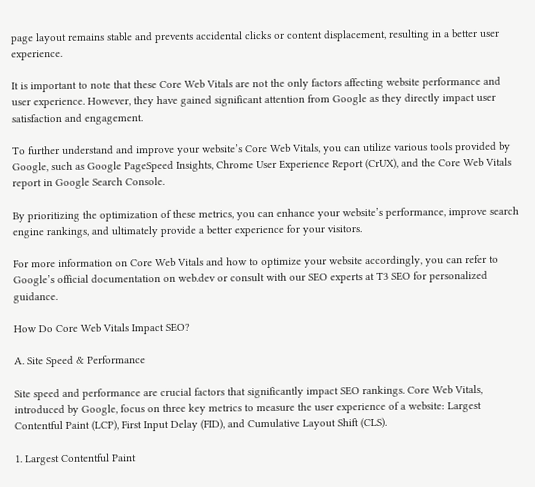page layout remains stable and prevents accidental clicks or content displacement, resulting in a better user experience.

It is important to note that these Core Web Vitals are not the only factors affecting website performance and user experience. However, they have gained significant attention from Google as they directly impact user satisfaction and engagement.

To further understand and improve your website’s Core Web Vitals, you can utilize various tools provided by Google, such as Google PageSpeed Insights, Chrome User Experience Report (CrUX), and the Core Web Vitals report in Google Search Console.

By prioritizing the optimization of these metrics, you can enhance your website’s performance, improve search engine rankings, and ultimately provide a better experience for your visitors.

For more information on Core Web Vitals and how to optimize your website accordingly, you can refer to Google’s official documentation on web.dev or consult with our SEO experts at T3 SEO for personalized guidance.

How Do Core Web Vitals Impact SEO?

A. Site Speed & Performance

Site speed and performance are crucial factors that significantly impact SEO rankings. Core Web Vitals, introduced by Google, focus on three key metrics to measure the user experience of a website: Largest Contentful Paint (LCP), First Input Delay (FID), and Cumulative Layout Shift (CLS).

1. Largest Contentful Paint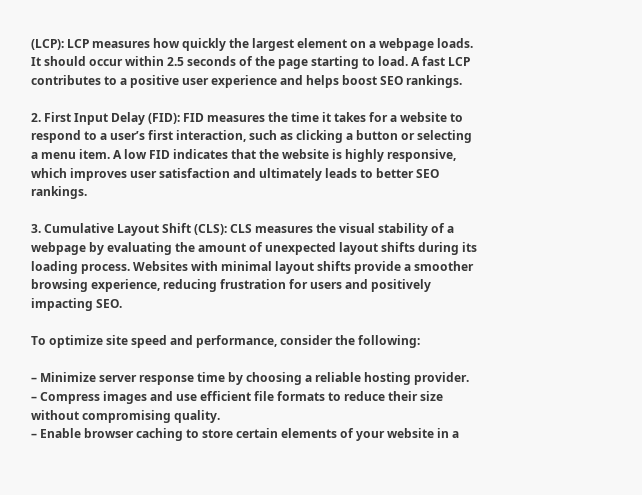(LCP): LCP measures how quickly the largest element on a webpage loads. It should occur within 2.5 seconds of the page starting to load. A fast LCP contributes to a positive user experience and helps boost SEO rankings.

2. First Input Delay (FID): FID measures the time it takes for a website to respond to a user’s first interaction, such as clicking a button or selecting a menu item. A low FID indicates that the website is highly responsive, which improves user satisfaction and ultimately leads to better SEO rankings.

3. Cumulative Layout Shift (CLS): CLS measures the visual stability of a webpage by evaluating the amount of unexpected layout shifts during its loading process. Websites with minimal layout shifts provide a smoother browsing experience, reducing frustration for users and positively impacting SEO.

To optimize site speed and performance, consider the following:

– Minimize server response time by choosing a reliable hosting provider.
– Compress images and use efficient file formats to reduce their size without compromising quality.
– Enable browser caching to store certain elements of your website in a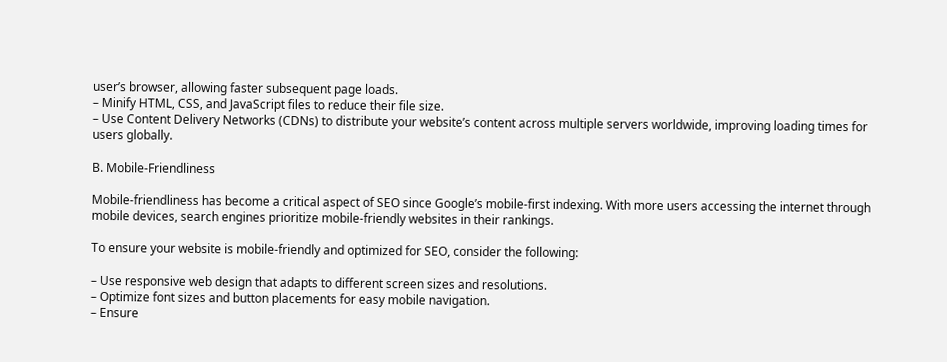user’s browser, allowing faster subsequent page loads.
– Minify HTML, CSS, and JavaScript files to reduce their file size.
– Use Content Delivery Networks (CDNs) to distribute your website’s content across multiple servers worldwide, improving loading times for users globally.

B. Mobile-Friendliness

Mobile-friendliness has become a critical aspect of SEO since Google’s mobile-first indexing. With more users accessing the internet through mobile devices, search engines prioritize mobile-friendly websites in their rankings.

To ensure your website is mobile-friendly and optimized for SEO, consider the following:

– Use responsive web design that adapts to different screen sizes and resolutions.
– Optimize font sizes and button placements for easy mobile navigation.
– Ensure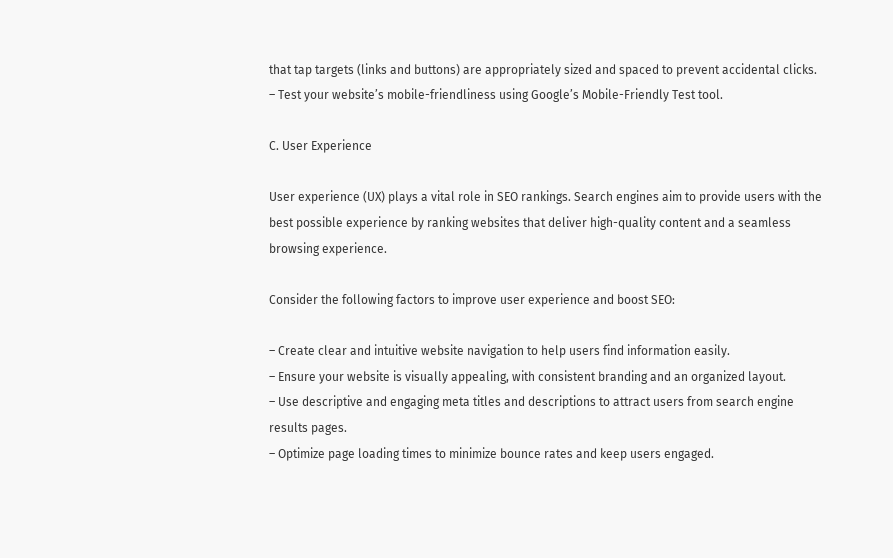that tap targets (links and buttons) are appropriately sized and spaced to prevent accidental clicks.
– Test your website’s mobile-friendliness using Google’s Mobile-Friendly Test tool.

C. User Experience

User experience (UX) plays a vital role in SEO rankings. Search engines aim to provide users with the best possible experience by ranking websites that deliver high-quality content and a seamless browsing experience.

Consider the following factors to improve user experience and boost SEO:

– Create clear and intuitive website navigation to help users find information easily.
– Ensure your website is visually appealing, with consistent branding and an organized layout.
– Use descriptive and engaging meta titles and descriptions to attract users from search engine results pages.
– Optimize page loading times to minimize bounce rates and keep users engaged.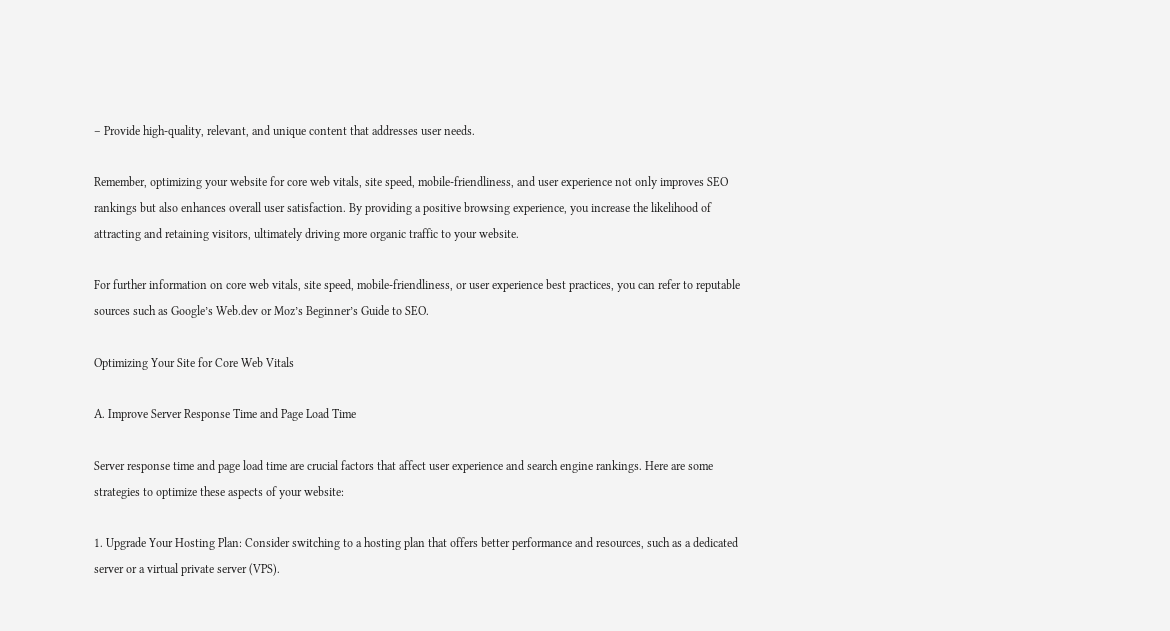– Provide high-quality, relevant, and unique content that addresses user needs.

Remember, optimizing your website for core web vitals, site speed, mobile-friendliness, and user experience not only improves SEO rankings but also enhances overall user satisfaction. By providing a positive browsing experience, you increase the likelihood of attracting and retaining visitors, ultimately driving more organic traffic to your website.

For further information on core web vitals, site speed, mobile-friendliness, or user experience best practices, you can refer to reputable sources such as Google’s Web.dev or Moz’s Beginner’s Guide to SEO.

Optimizing Your Site for Core Web Vitals

A. Improve Server Response Time and Page Load Time

Server response time and page load time are crucial factors that affect user experience and search engine rankings. Here are some strategies to optimize these aspects of your website:

1. Upgrade Your Hosting Plan: Consider switching to a hosting plan that offers better performance and resources, such as a dedicated server or a virtual private server (VPS).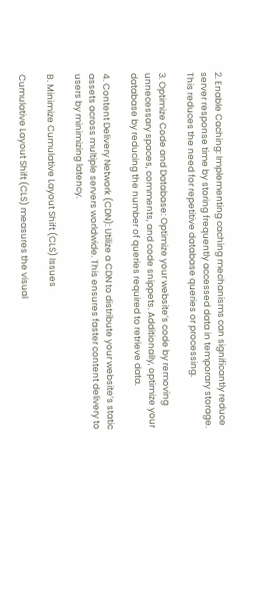2. Enable Caching: Implementing caching mechanisms can significantly reduce server response time by storing frequently accessed data in temporary storage. This reduces the need for repetitive database queries or processing.

3. Optimize Code and Database: Optimize your website’s code by removing unnecessary spaces, comments, and code snippets. Additionally, optimize your database by reducing the number of queries required to retrieve data.

4. Content Delivery Network (CDN): Utilize a CDN to distribute your website’s static assets across multiple servers worldwide. This ensures faster content delivery to users by minimizing latency.

B. Minimize Cumulative Layout Shift (CLS) Issues

Cumulative Layout Shift (CLS) measures the visual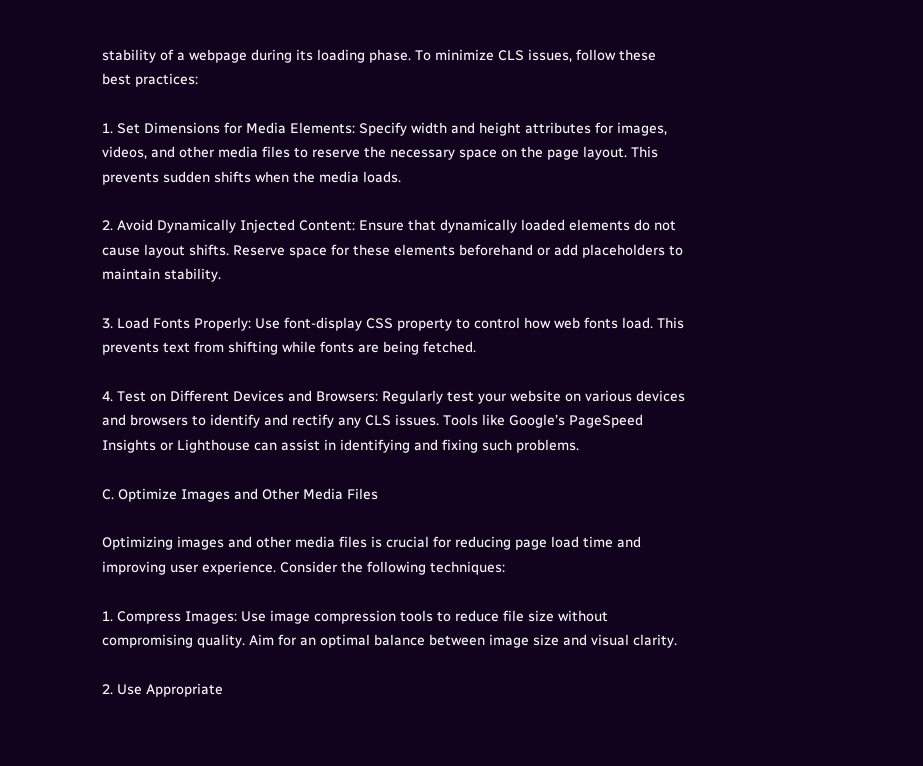stability of a webpage during its loading phase. To minimize CLS issues, follow these best practices:

1. Set Dimensions for Media Elements: Specify width and height attributes for images, videos, and other media files to reserve the necessary space on the page layout. This prevents sudden shifts when the media loads.

2. Avoid Dynamically Injected Content: Ensure that dynamically loaded elements do not cause layout shifts. Reserve space for these elements beforehand or add placeholders to maintain stability.

3. Load Fonts Properly: Use font-display CSS property to control how web fonts load. This prevents text from shifting while fonts are being fetched.

4. Test on Different Devices and Browsers: Regularly test your website on various devices and browsers to identify and rectify any CLS issues. Tools like Google’s PageSpeed Insights or Lighthouse can assist in identifying and fixing such problems.

C. Optimize Images and Other Media Files

Optimizing images and other media files is crucial for reducing page load time and improving user experience. Consider the following techniques:

1. Compress Images: Use image compression tools to reduce file size without compromising quality. Aim for an optimal balance between image size and visual clarity.

2. Use Appropriate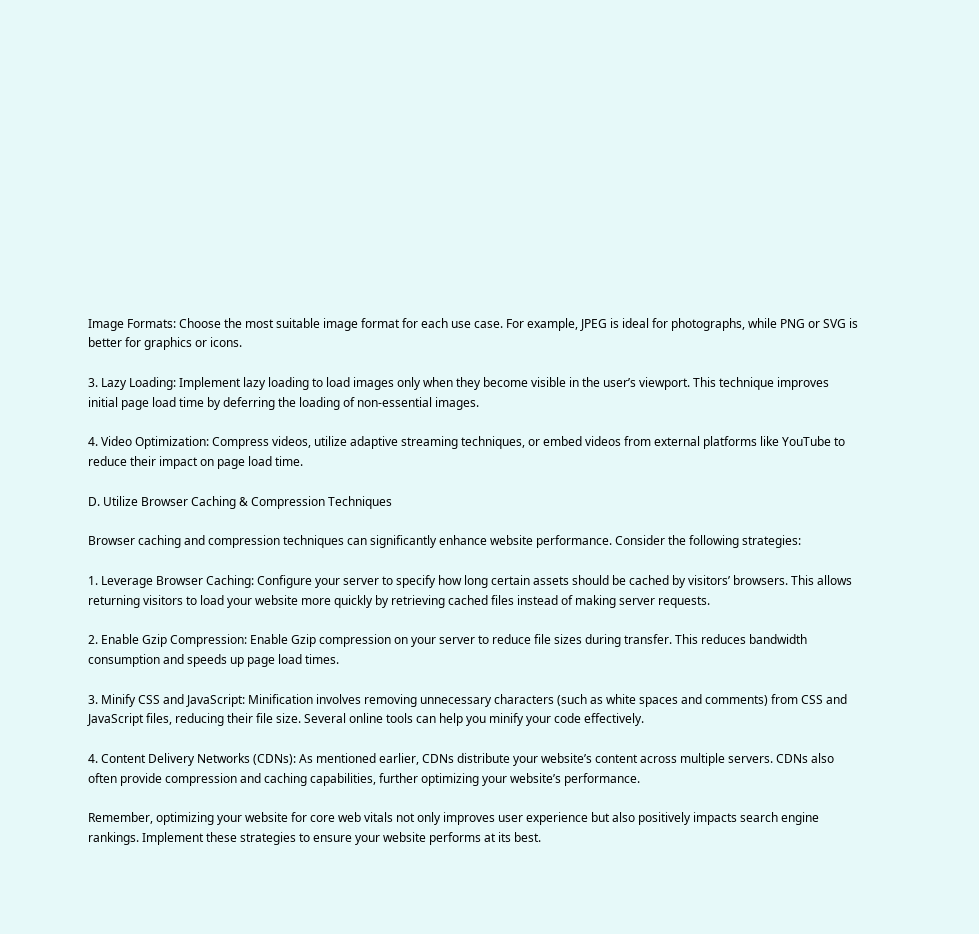Image Formats: Choose the most suitable image format for each use case. For example, JPEG is ideal for photographs, while PNG or SVG is better for graphics or icons.

3. Lazy Loading: Implement lazy loading to load images only when they become visible in the user’s viewport. This technique improves initial page load time by deferring the loading of non-essential images.

4. Video Optimization: Compress videos, utilize adaptive streaming techniques, or embed videos from external platforms like YouTube to reduce their impact on page load time.

D. Utilize Browser Caching & Compression Techniques

Browser caching and compression techniques can significantly enhance website performance. Consider the following strategies:

1. Leverage Browser Caching: Configure your server to specify how long certain assets should be cached by visitors’ browsers. This allows returning visitors to load your website more quickly by retrieving cached files instead of making server requests.

2. Enable Gzip Compression: Enable Gzip compression on your server to reduce file sizes during transfer. This reduces bandwidth consumption and speeds up page load times.

3. Minify CSS and JavaScript: Minification involves removing unnecessary characters (such as white spaces and comments) from CSS and JavaScript files, reducing their file size. Several online tools can help you minify your code effectively.

4. Content Delivery Networks (CDNs): As mentioned earlier, CDNs distribute your website’s content across multiple servers. CDNs also often provide compression and caching capabilities, further optimizing your website’s performance.

Remember, optimizing your website for core web vitals not only improves user experience but also positively impacts search engine rankings. Implement these strategies to ensure your website performs at its best.